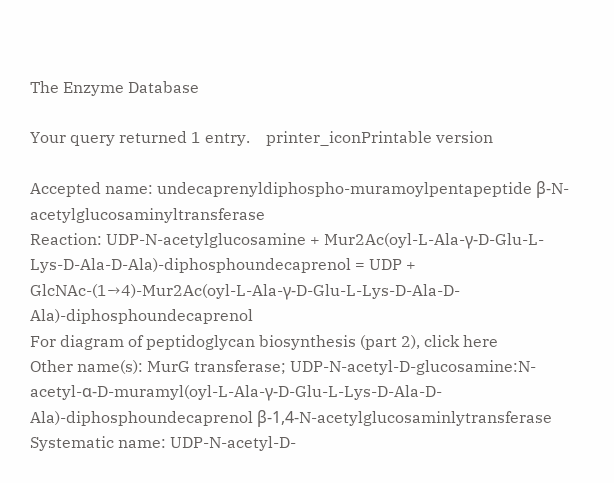The Enzyme Database

Your query returned 1 entry.    printer_iconPrintable version

Accepted name: undecaprenyldiphospho-muramoylpentapeptide β-N-acetylglucosaminyltransferase
Reaction: UDP-N-acetylglucosamine + Mur2Ac(oyl-L-Ala-γ-D-Glu-L-Lys-D-Ala-D-Ala)-diphosphoundecaprenol = UDP + GlcNAc-(1→4)-Mur2Ac(oyl-L-Ala-γ-D-Glu-L-Lys-D-Ala-D-Ala)-diphosphoundecaprenol
For diagram of peptidoglycan biosynthesis (part 2), click here
Other name(s): MurG transferase; UDP-N-acetyl-D-glucosamine:N-acetyl-α-D-muramyl(oyl-L-Ala-γ-D-Glu-L-Lys-D-Ala-D-Ala)-diphosphoundecaprenol β-1,4-N-acetylglucosaminlytransferase
Systematic name: UDP-N-acetyl-D-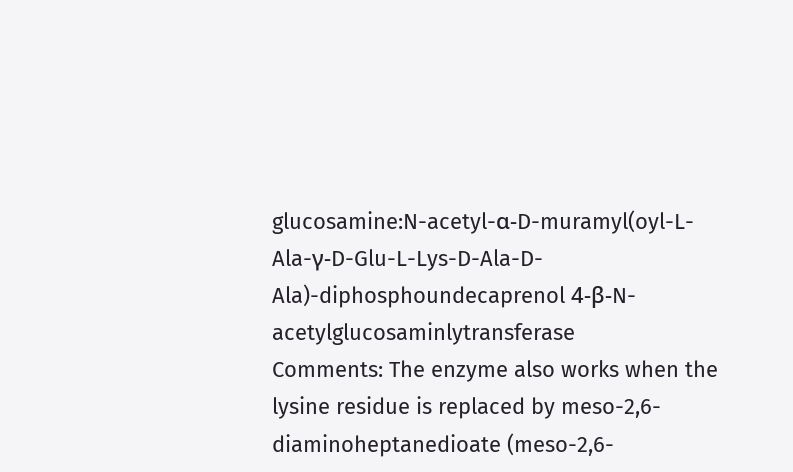glucosamine:N-acetyl-α-D-muramyl(oyl-L-Ala-γ-D-Glu-L-Lys-D-Ala-D-Ala)-diphosphoundecaprenol 4-β-N-acetylglucosaminlytransferase
Comments: The enzyme also works when the lysine residue is replaced by meso-2,6-diaminoheptanedioate (meso-2,6-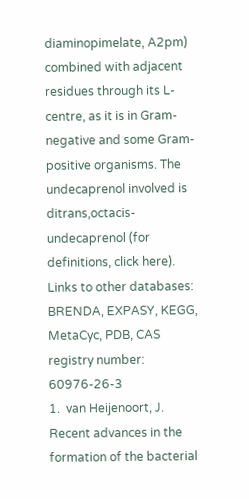diaminopimelate, A2pm) combined with adjacent residues through its L-centre, as it is in Gram-negative and some Gram-positive organisms. The undecaprenol involved is ditrans,octacis-undecaprenol (for definitions, click here).
Links to other databases: BRENDA, EXPASY, KEGG, MetaCyc, PDB, CAS registry number: 60976-26-3
1.  van Heijenoort, J. Recent advances in the formation of the bacterial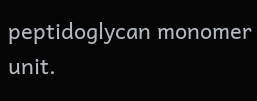peptidoglycan monomer unit.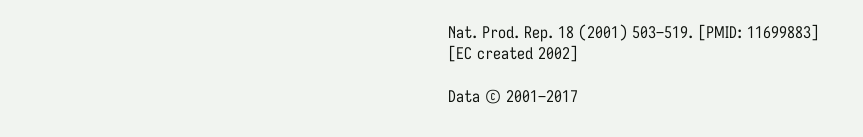Nat. Prod. Rep. 18 (2001) 503–519. [PMID: 11699883]
[EC created 2002]

Data © 2001–2017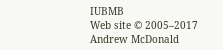IUBMB
Web site © 2005–2017 Andrew McDonald